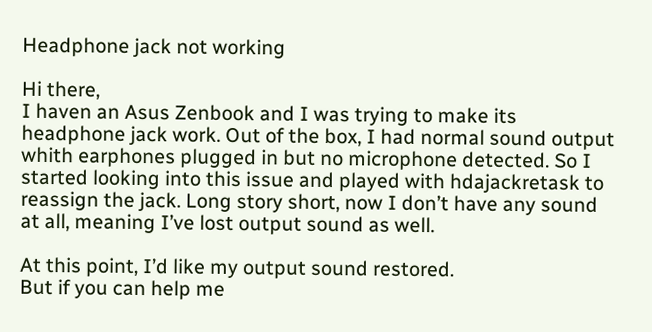Headphone jack not working

Hi there,
I haven an Asus Zenbook and I was trying to make its headphone jack work. Out of the box, I had normal sound output whith earphones plugged in but no microphone detected. So I started looking into this issue and played with hdajackretask to reassign the jack. Long story short, now I don’t have any sound at all, meaning I’ve lost output sound as well.

At this point, I’d like my output sound restored.
But if you can help me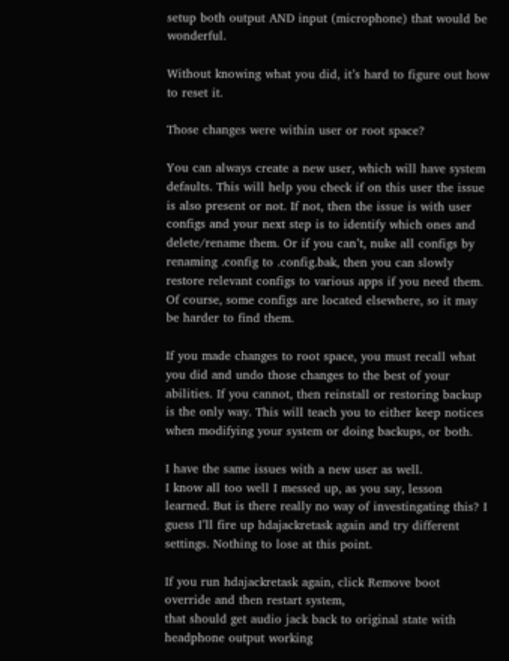setup both output AND input (microphone) that would be wonderful.

Without knowing what you did, it’s hard to figure out how to reset it.

Those changes were within user or root space?

You can always create a new user, which will have system defaults. This will help you check if on this user the issue is also present or not. If not, then the issue is with user configs and your next step is to identify which ones and delete/rename them. Or if you can’t, nuke all configs by renaming .config to .config.bak, then you can slowly restore relevant configs to various apps if you need them. Of course, some configs are located elsewhere, so it may be harder to find them.

If you made changes to root space, you must recall what you did and undo those changes to the best of your abilities. If you cannot, then reinstall or restoring backup is the only way. This will teach you to either keep notices when modifying your system or doing backups, or both.

I have the same issues with a new user as well.
I know all too well I messed up, as you say, lesson learned. But is there really no way of investingating this? I guess I’ll fire up hdajackretask again and try different settings. Nothing to lose at this point.

If you run hdajackretask again, click Remove boot override and then restart system,
that should get audio jack back to original state with headphone output working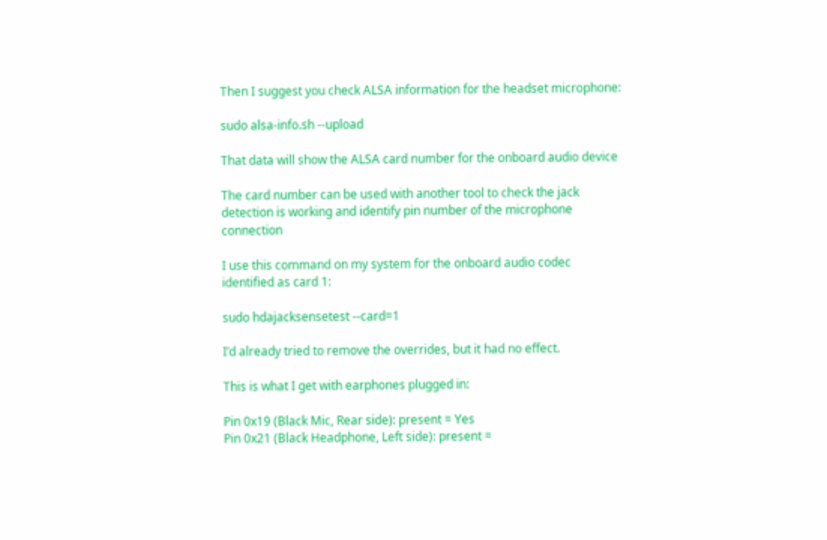Then I suggest you check ALSA information for the headset microphone:

sudo alsa-info.sh --upload

That data will show the ALSA card number for the onboard audio device

The card number can be used with another tool to check the jack detection is working and identify pin number of the microphone connection

I use this command on my system for the onboard audio codec identified as card 1:

sudo hdajacksensetest --card=1

I’d already tried to remove the overrides, but it had no effect.

This is what I get with earphones plugged in:

Pin 0x19 (Black Mic, Rear side): present = Yes
Pin 0x21 (Black Headphone, Left side): present =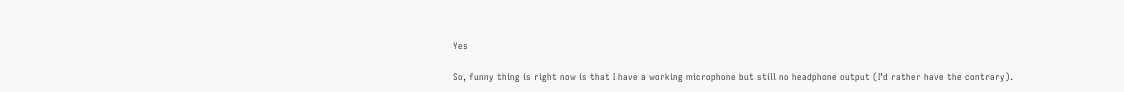Yes

So, funny thing is right now is that I have a working microphone but still no headphone output (I’d rather have the contrary).